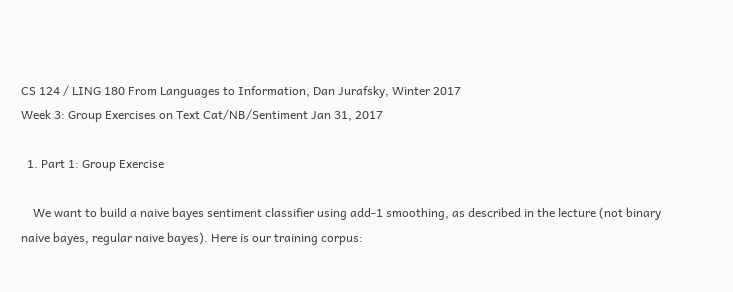CS 124 / LING 180 From Languages to Information, Dan Jurafsky, Winter 2017
Week 3: Group Exercises on Text Cat/NB/Sentiment Jan 31, 2017

  1. Part 1: Group Exercise

    We want to build a naive bayes sentiment classifier using add-1 smoothing, as described in the lecture (not binary naive bayes, regular naive bayes). Here is our training corpus: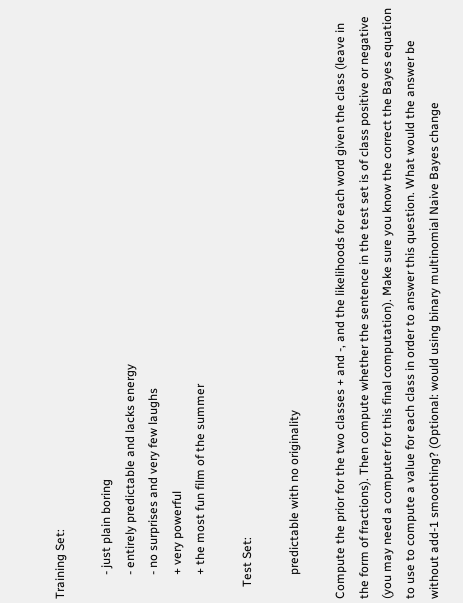Training Set:

        - just plain boring
        - entirely predictable and lacks energy
        - no surprises and very few laughs
        + very powerful
        + the most fun film of the summer

    Test Set:

        predictable with no originality

Compute the prior for the two classes + and -, and the likelihoods for each word given the class (leave in the form of fractions). Then compute whether the sentence in the test set is of class positive or negative (you may need a computer for this final computation). Make sure you know the correct the Bayes equation to use to compute a value for each class in order to answer this question. What would the answer be without add-1 smoothing? (Optional: would using binary multinomial Naive Bayes change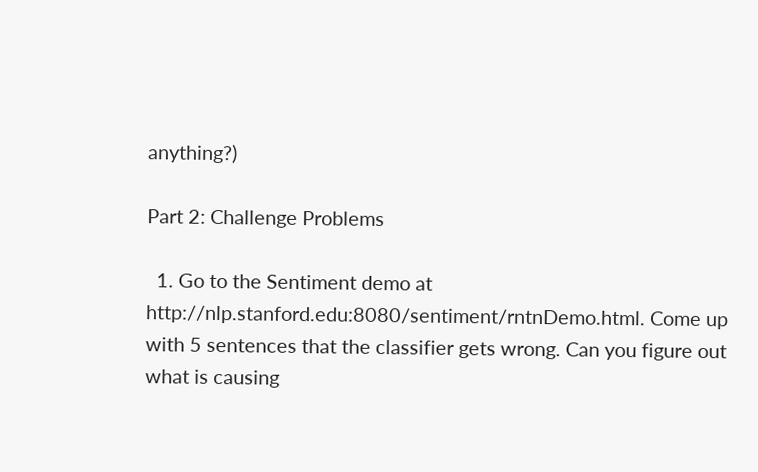anything?)

Part 2: Challenge Problems

  1. Go to the Sentiment demo at http://nlp.stanford.edu:8080/sentiment/rntnDemo.html. Come up with 5 sentences that the classifier gets wrong. Can you figure out what is causing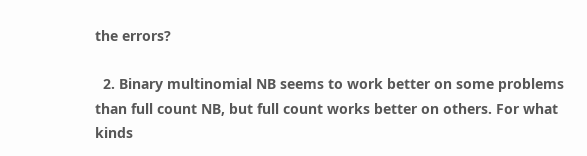the errors?

  2. Binary multinomial NB seems to work better on some problems than full count NB, but full count works better on others. For what kinds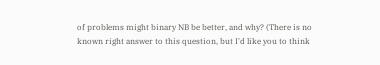of problems might binary NB be better, and why? (There is no known right answer to this question, but I'd like you to think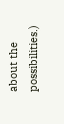about the possibilities.)